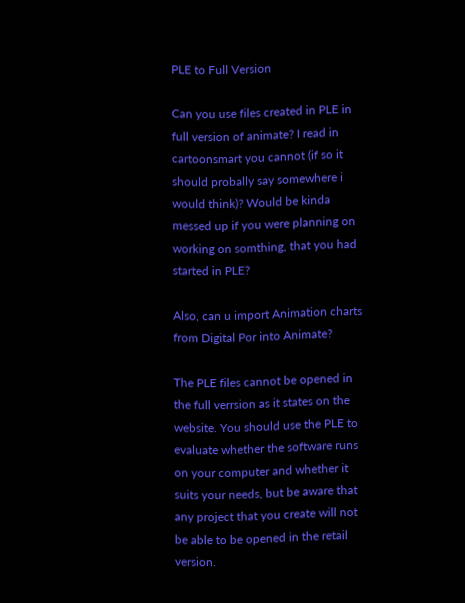PLE to Full Version

Can you use files created in PLE in full version of animate? I read in cartoonsmart you cannot (if so it should probally say somewhere i would think)? Would be kinda messed up if you were planning on working on somthing, that you had started in PLE?

Also, can u import Animation charts from Digital Por into Animate?

The PLE files cannot be opened in the full verrsion as it states on the website. You should use the PLE to evaluate whether the software runs on your computer and whether it suits your needs, but be aware that any project that you create will not be able to be opened in the retail version.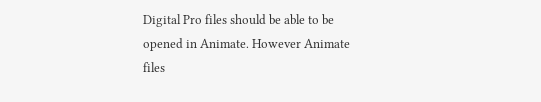Digital Pro files should be able to be opened in Animate. However Animate files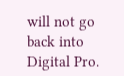will not go back into Digital Pro.